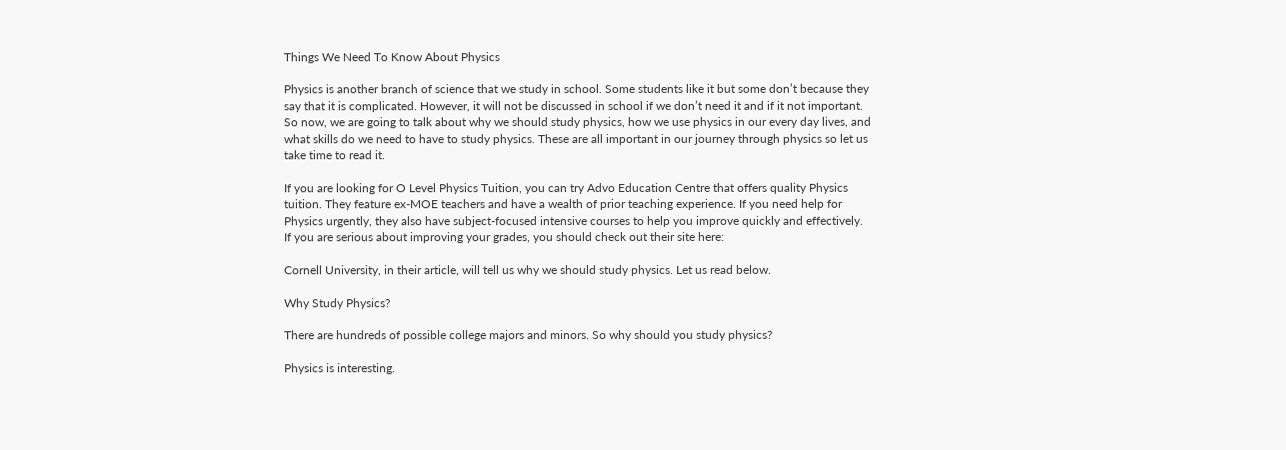Things We Need To Know About Physics

Physics is another branch of science that we study in school. Some students like it but some don’t because they say that it is complicated. However, it will not be discussed in school if we don’t need it and if it not important. So now, we are going to talk about why we should study physics, how we use physics in our every day lives, and what skills do we need to have to study physics. These are all important in our journey through physics so let us take time to read it.

If you are looking for O Level Physics Tuition, you can try Advo Education Centre that offers quality Physics tuition. They feature ex-MOE teachers and have a wealth of prior teaching experience. If you need help for Physics urgently, they also have subject-focused intensive courses to help you improve quickly and effectively. If you are serious about improving your grades, you should check out their site here:

Cornell University, in their article, will tell us why we should study physics. Let us read below.

Why Study Physics?

There are hundreds of possible college majors and minors. So why should you study physics?

Physics is interesting.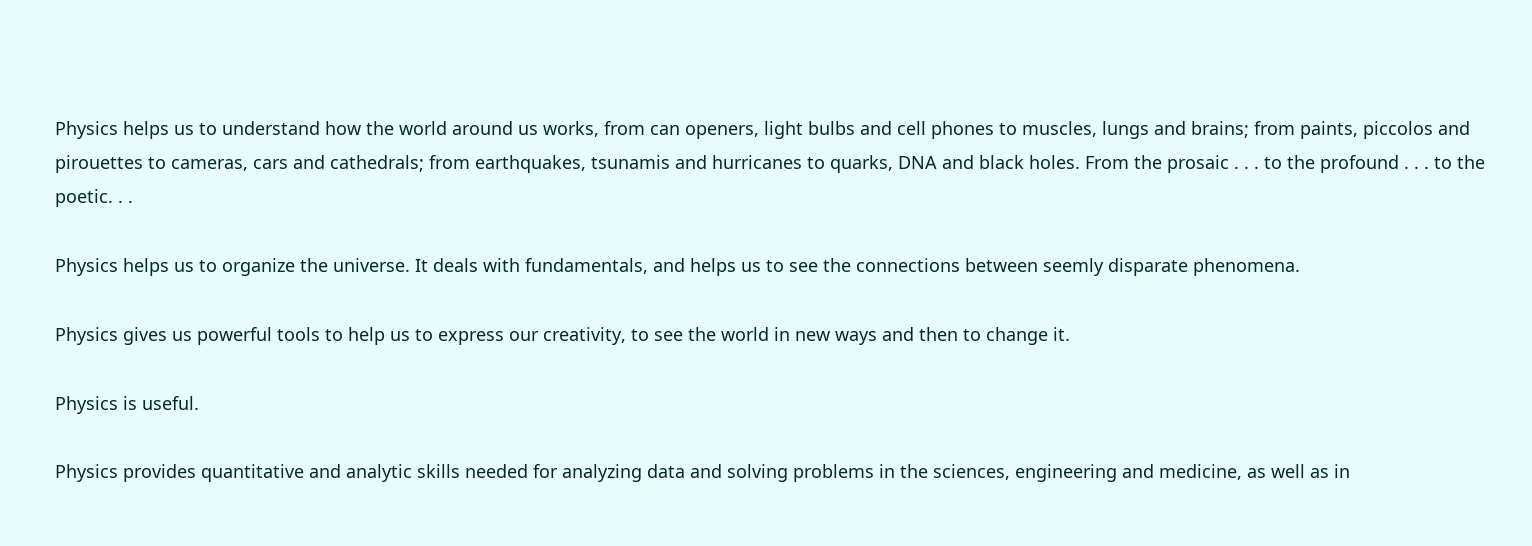Physics helps us to understand how the world around us works, from can openers, light bulbs and cell phones to muscles, lungs and brains; from paints, piccolos and pirouettes to cameras, cars and cathedrals; from earthquakes, tsunamis and hurricanes to quarks, DNA and black holes. From the prosaic . . . to the profound . . . to the poetic. . .

Physics helps us to organize the universe. It deals with fundamentals, and helps us to see the connections between seemly disparate phenomena.

Physics gives us powerful tools to help us to express our creativity, to see the world in new ways and then to change it.

Physics is useful.

Physics provides quantitative and analytic skills needed for analyzing data and solving problems in the sciences, engineering and medicine, as well as in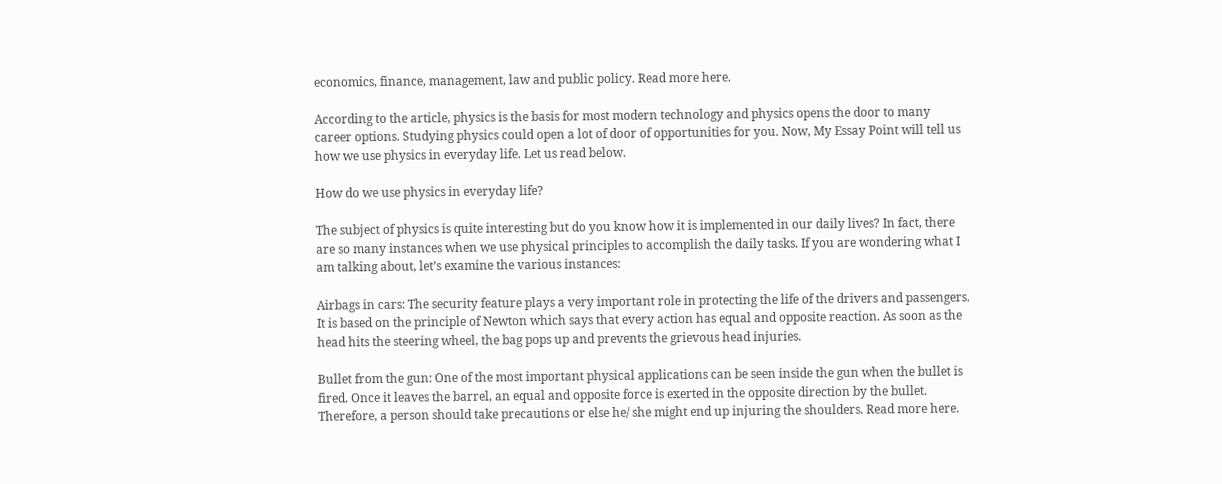economics, finance, management, law and public policy. Read more here.

According to the article, physics is the basis for most modern technology and physics opens the door to many career options. Studying physics could open a lot of door of opportunities for you. Now, My Essay Point will tell us how we use physics in everyday life. Let us read below.

How do we use physics in everyday life?

The subject of physics is quite interesting but do you know how it is implemented in our daily lives? In fact, there are so many instances when we use physical principles to accomplish the daily tasks. If you are wondering what I am talking about, let’s examine the various instances:

Airbags in cars: The security feature plays a very important role in protecting the life of the drivers and passengers. It is based on the principle of Newton which says that every action has equal and opposite reaction. As soon as the head hits the steering wheel, the bag pops up and prevents the grievous head injuries.

Bullet from the gun: One of the most important physical applications can be seen inside the gun when the bullet is fired. Once it leaves the barrel, an equal and opposite force is exerted in the opposite direction by the bullet. Therefore, a person should take precautions or else he/ she might end up injuring the shoulders. Read more here.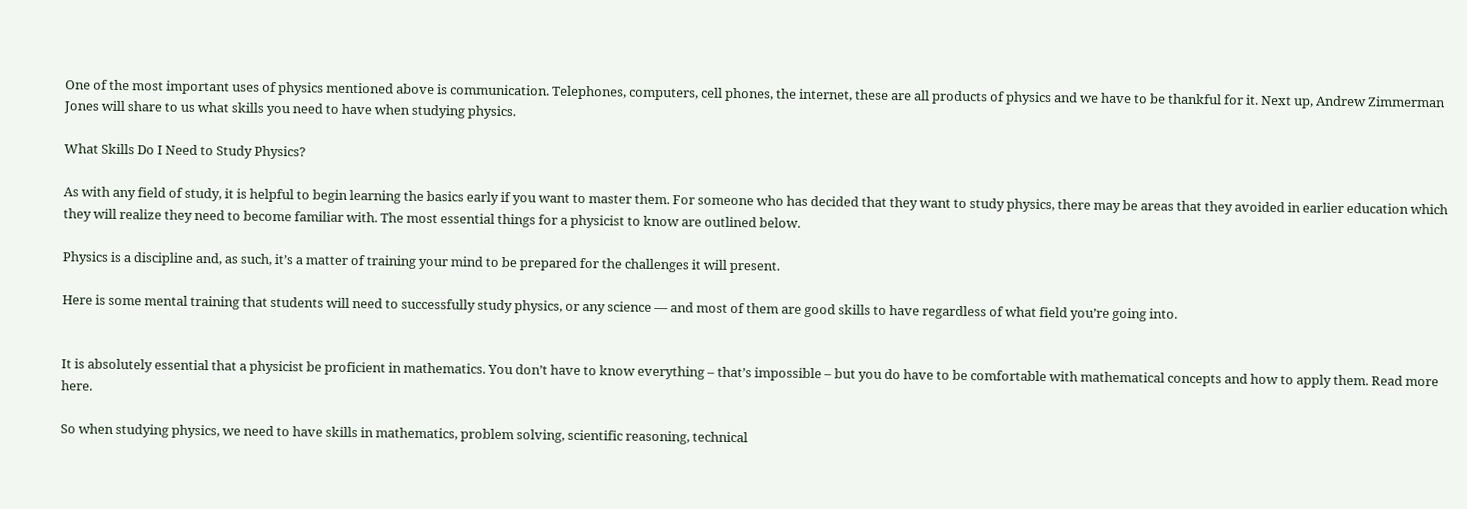One of the most important uses of physics mentioned above is communication. Telephones, computers, cell phones, the internet, these are all products of physics and we have to be thankful for it. Next up, Andrew Zimmerman Jones will share to us what skills you need to have when studying physics.

What Skills Do I Need to Study Physics?

As with any field of study, it is helpful to begin learning the basics early if you want to master them. For someone who has decided that they want to study physics, there may be areas that they avoided in earlier education which they will realize they need to become familiar with. The most essential things for a physicist to know are outlined below.

Physics is a discipline and, as such, it’s a matter of training your mind to be prepared for the challenges it will present.

Here is some mental training that students will need to successfully study physics, or any science — and most of them are good skills to have regardless of what field you’re going into.


It is absolutely essential that a physicist be proficient in mathematics. You don’t have to know everything – that’s impossible – but you do have to be comfortable with mathematical concepts and how to apply them. Read more here.

So when studying physics, we need to have skills in mathematics, problem solving, scientific reasoning, technical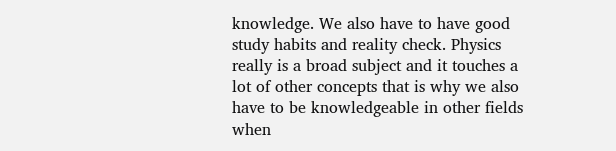knowledge. We also have to have good study habits and reality check. Physics really is a broad subject and it touches a lot of other concepts that is why we also have to be knowledgeable in other fields when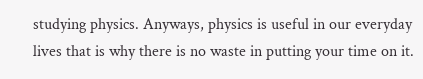studying physics. Anyways, physics is useful in our everyday lives that is why there is no waste in putting your time on it.